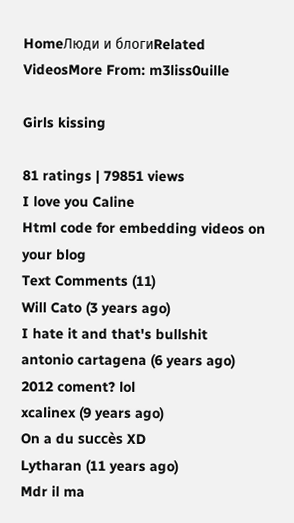HomeЛюди и блогиRelated VideosMore From: m3liss0uille

Girls kissing

81 ratings | 79851 views
I love you Caline
Html code for embedding videos on your blog
Text Comments (11)
Will Cato (3 years ago)
I hate it and that's bullshit
antonio cartagena (6 years ago)
2012 coment? lol
xcalinex (9 years ago)
On a du succès XD
Lytharan (11 years ago)
Mdr il ma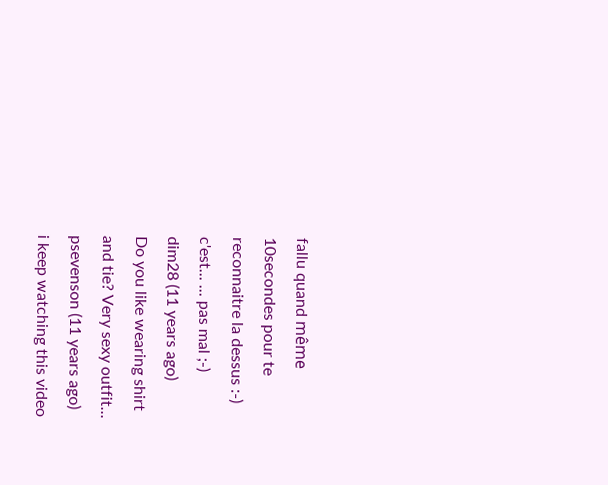fallu quand même 10secondes pour te reconnaitre la dessus :-) c'est... ... pas mal ;-)
dim28 (11 years ago)
Do you like wearing shirt and tie? Very sexy outfit...
psevenson (11 years ago)
i keep watching this video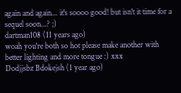again and again... it's soooo good! but isn't it time for a sequel soon...? ;)
dartman108 (11 years ago)
woah you're both so hot please make another with better lighting and more tongue :) xxx
Dodjjsbz Bdokejsh (1 year ago)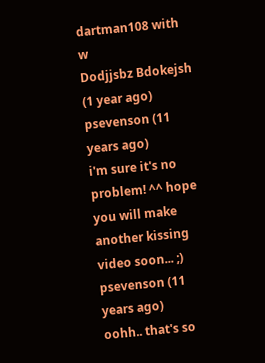dartman108 with w
Dodjjsbz Bdokejsh (1 year ago)
psevenson (11 years ago)
i'm sure it's no problem! ^^ hope you will make another kissing video soon... ;)
psevenson (11 years ago)
oohh.. that's so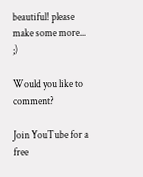beautiful! please make some more... ;)

Would you like to comment?

Join YouTube for a free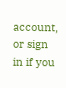account, or sign in if you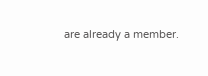are already a member.